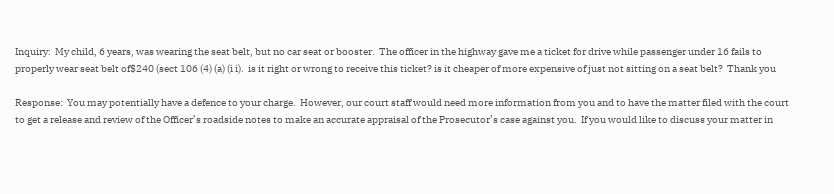Inquiry:  My child, 6 years, was wearing the seat belt, but no car seat or booster.  The officer in the highway gave me a ticket for drive while passenger under 16 fails to properly wear seat belt of$240 (sect 106 (4) (a) (i i).  is it right or wrong to receive this ticket? is it cheaper of more expensive of just not sitting on a seat belt?  Thank you

Response:  You may potentially have a defence to your charge.  However, our court staff would need more information from you and to have the matter filed with the court to get a release and review of the Officer’s roadside notes to make an accurate appraisal of the Prosecutor’s case against you.  If you would like to discuss your matter in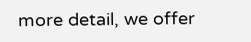more detail, we offer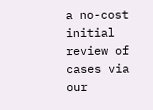a no-cost initial review of cases via our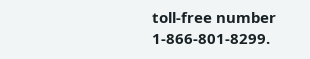toll-free number 1-866-801-8299.